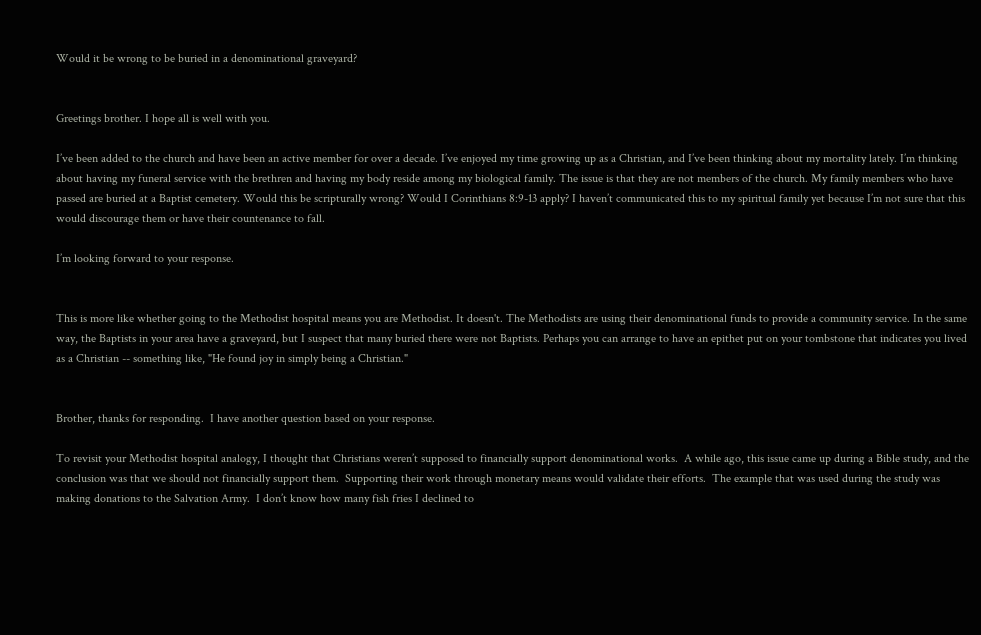Would it be wrong to be buried in a denominational graveyard?


Greetings brother. I hope all is well with you.

I’ve been added to the church and have been an active member for over a decade. I’ve enjoyed my time growing up as a Christian, and I’ve been thinking about my mortality lately. I’m thinking about having my funeral service with the brethren and having my body reside among my biological family. The issue is that they are not members of the church. My family members who have passed are buried at a Baptist cemetery. Would this be scripturally wrong? Would I Corinthians 8:9-13 apply? I haven’t communicated this to my spiritual family yet because I’m not sure that this would discourage them or have their countenance to fall.

I’m looking forward to your response.


This is more like whether going to the Methodist hospital means you are Methodist. It doesn't. The Methodists are using their denominational funds to provide a community service. In the same way, the Baptists in your area have a graveyard, but I suspect that many buried there were not Baptists. Perhaps you can arrange to have an epithet put on your tombstone that indicates you lived as a Christian -- something like, "He found joy in simply being a Christian."


Brother, thanks for responding.  I have another question based on your response.

To revisit your Methodist hospital analogy, I thought that Christians weren’t supposed to financially support denominational works.  A while ago, this issue came up during a Bible study, and the conclusion was that we should not financially support them.  Supporting their work through monetary means would validate their efforts.  The example that was used during the study was making donations to the Salvation Army.  I don’t know how many fish fries I declined to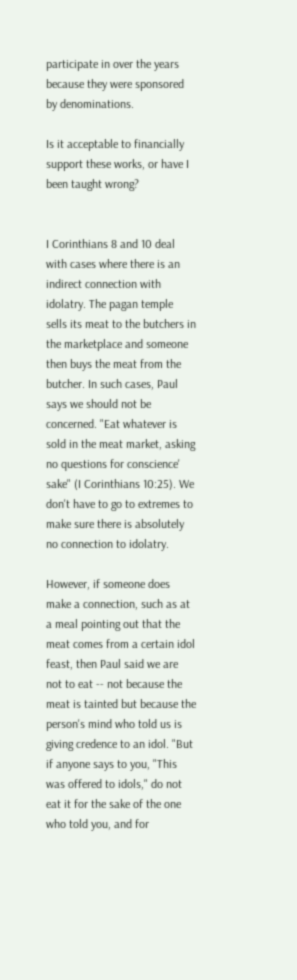participate in over the years because they were sponsored by denominations.

Is it acceptable to financially support these works, or have I been taught wrong?


I Corinthians 8 and 10 deal with cases where there is an indirect connection with idolatry. The pagan temple sells its meat to the butchers in the marketplace and someone then buys the meat from the butcher. In such cases, Paul says we should not be concerned. "Eat whatever is sold in the meat market, asking no questions for conscience' sake" (I Corinthians 10:25). We don't have to go to extremes to make sure there is absolutely no connection to idolatry.

However, if someone does make a connection, such as at a meal pointing out that the meat comes from a certain idol feast, then Paul said we are not to eat -- not because the meat is tainted but because the person's mind who told us is giving credence to an idol. "But if anyone says to you, "This was offered to idols," do not eat it for the sake of the one who told you, and for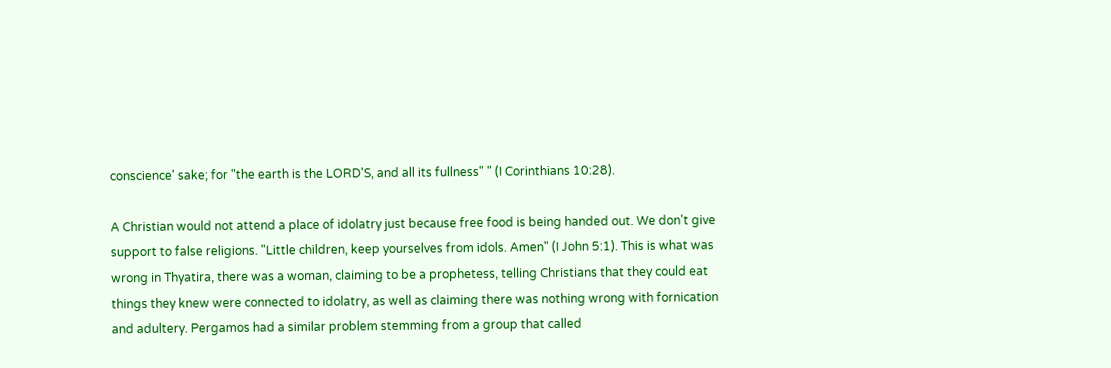conscience' sake; for "the earth is the LORD'S, and all its fullness" " (I Corinthians 10:28).

A Christian would not attend a place of idolatry just because free food is being handed out. We don't give support to false religions. "Little children, keep yourselves from idols. Amen" (I John 5:1). This is what was wrong in Thyatira, there was a woman, claiming to be a prophetess, telling Christians that they could eat things they knew were connected to idolatry, as well as claiming there was nothing wrong with fornication and adultery. Pergamos had a similar problem stemming from a group that called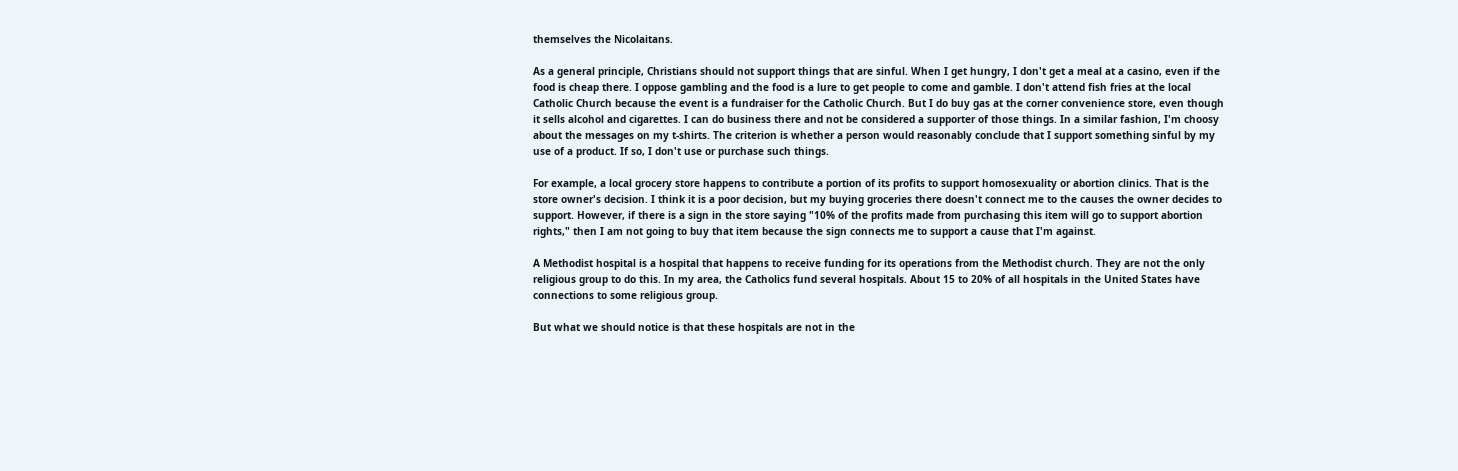themselves the Nicolaitans.

As a general principle, Christians should not support things that are sinful. When I get hungry, I don't get a meal at a casino, even if the food is cheap there. I oppose gambling and the food is a lure to get people to come and gamble. I don't attend fish fries at the local Catholic Church because the event is a fundraiser for the Catholic Church. But I do buy gas at the corner convenience store, even though it sells alcohol and cigarettes. I can do business there and not be considered a supporter of those things. In a similar fashion, I'm choosy about the messages on my t-shirts. The criterion is whether a person would reasonably conclude that I support something sinful by my use of a product. If so, I don't use or purchase such things.

For example, a local grocery store happens to contribute a portion of its profits to support homosexuality or abortion clinics. That is the store owner's decision. I think it is a poor decision, but my buying groceries there doesn't connect me to the causes the owner decides to support. However, if there is a sign in the store saying "10% of the profits made from purchasing this item will go to support abortion rights," then I am not going to buy that item because the sign connects me to support a cause that I'm against.

A Methodist hospital is a hospital that happens to receive funding for its operations from the Methodist church. They are not the only religious group to do this. In my area, the Catholics fund several hospitals. About 15 to 20% of all hospitals in the United States have connections to some religious group.

But what we should notice is that these hospitals are not in the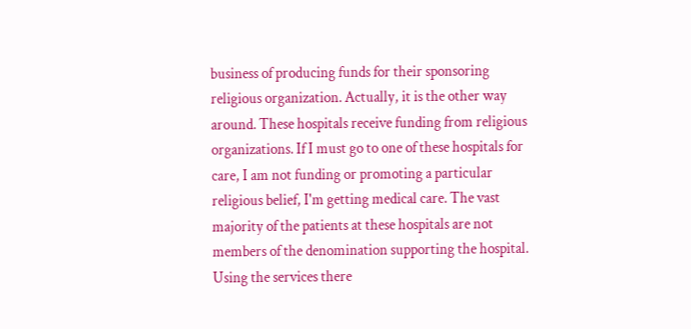business of producing funds for their sponsoring religious organization. Actually, it is the other way around. These hospitals receive funding from religious organizations. If I must go to one of these hospitals for care, I am not funding or promoting a particular religious belief, I'm getting medical care. The vast majority of the patients at these hospitals are not members of the denomination supporting the hospital. Using the services there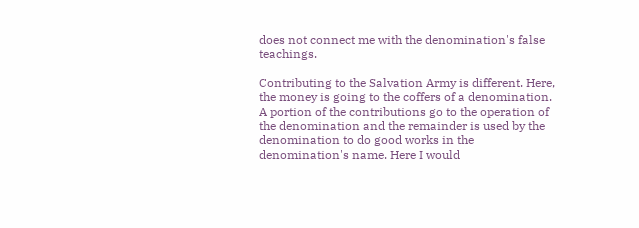does not connect me with the denomination's false teachings.

Contributing to the Salvation Army is different. Here, the money is going to the coffers of a denomination. A portion of the contributions go to the operation of the denomination and the remainder is used by the denomination to do good works in the denomination's name. Here I would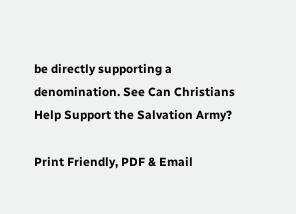be directly supporting a denomination. See Can Christians Help Support the Salvation Army?

Print Friendly, PDF & Email